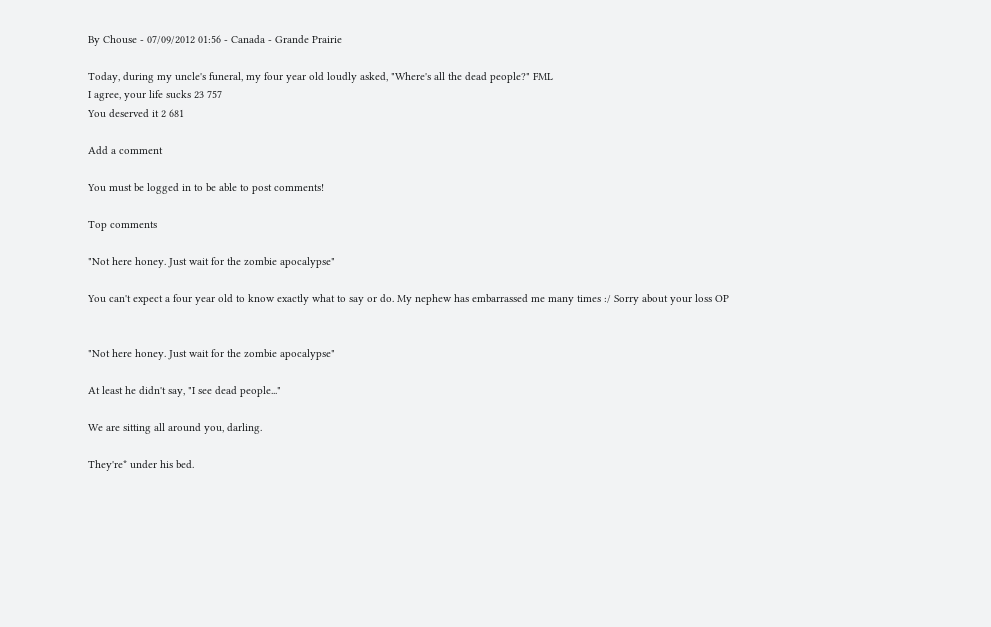By Chouse - 07/09/2012 01:56 - Canada - Grande Prairie

Today, during my uncle's funeral, my four year old loudly asked, "Where's all the dead people?" FML
I agree, your life sucks 23 757
You deserved it 2 681

Add a comment

You must be logged in to be able to post comments!

Top comments

"Not here honey. Just wait for the zombie apocalypse"

You can't expect a four year old to know exactly what to say or do. My nephew has embarrassed me many times :/ Sorry about your loss OP


"Not here honey. Just wait for the zombie apocalypse"

At least he didn't say, "I see dead people..."

We are sitting all around you, darling.

They're* under his bed.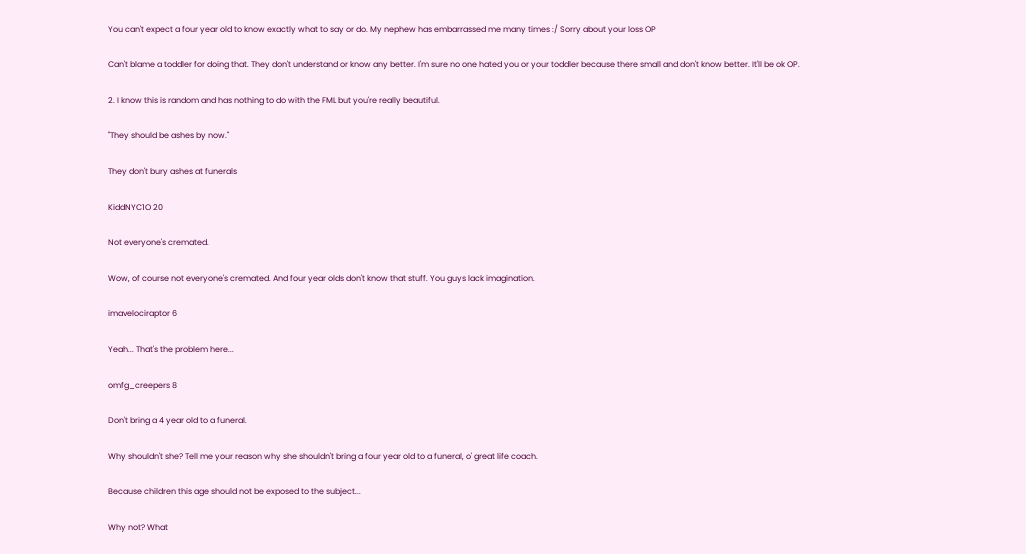You can't expect a four year old to know exactly what to say or do. My nephew has embarrassed me many times :/ Sorry about your loss OP

Can't blame a toddler for doing that. They don't understand or know any better. I'm sure no one hated you or your toddler because there small and don't know better. It'll be ok OP.

2. I know this is random and has nothing to do with the FML but you're really beautiful.

"They should be ashes by now."

They don't bury ashes at funerals

KiddNYC1O 20

Not everyone's cremated.

Wow, of course not everyone's cremated. And four year olds don't know that stuff. You guys lack imagination.

imavelociraptor 6

Yeah... That's the problem here...

omfg_creepers 8

Don't bring a 4 year old to a funeral.

Why shouldn't she? Tell me your reason why she shouldn't bring a four year old to a funeral, o' great life coach.

Because children this age should not be exposed to the subject...

Why not? What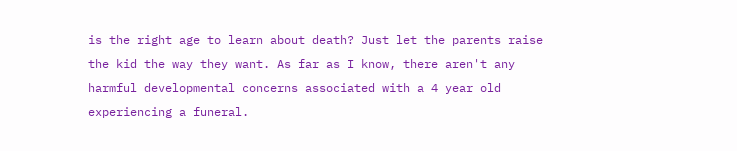is the right age to learn about death? Just let the parents raise the kid the way they want. As far as I know, there aren't any harmful developmental concerns associated with a 4 year old experiencing a funeral.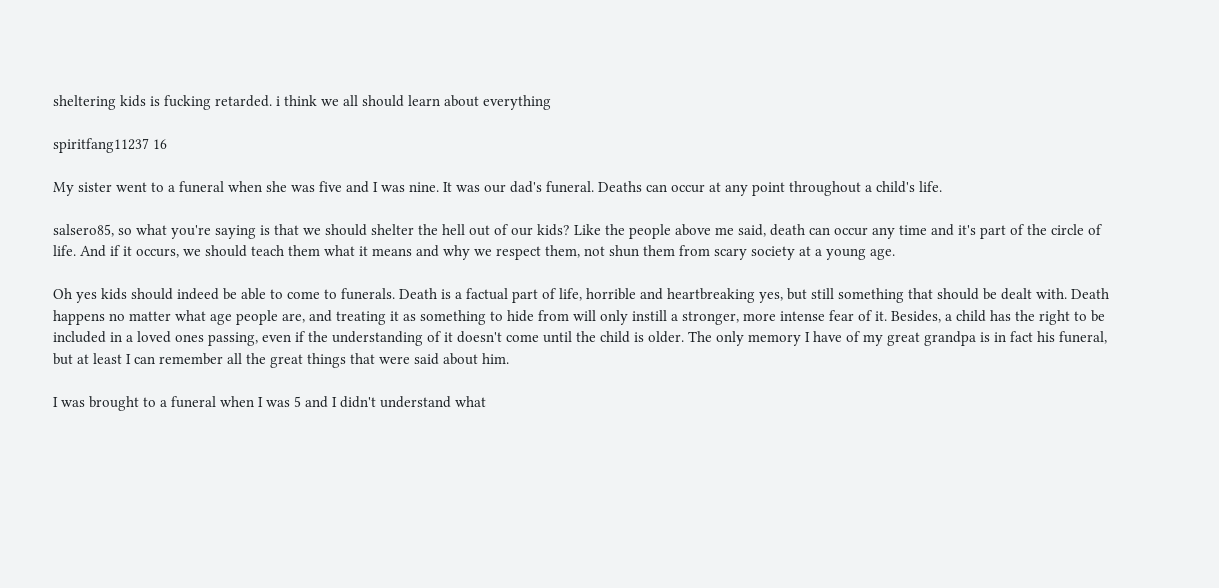sheltering kids is fucking retarded. i think we all should learn about everything

spiritfang11237 16

My sister went to a funeral when she was five and I was nine. It was our dad's funeral. Deaths can occur at any point throughout a child's life.

salsero85, so what you're saying is that we should shelter the hell out of our kids? Like the people above me said, death can occur any time and it's part of the circle of life. And if it occurs, we should teach them what it means and why we respect them, not shun them from scary society at a young age.

Oh yes kids should indeed be able to come to funerals. Death is a factual part of life, horrible and heartbreaking yes, but still something that should be dealt with. Death happens no matter what age people are, and treating it as something to hide from will only instill a stronger, more intense fear of it. Besides, a child has the right to be included in a loved ones passing, even if the understanding of it doesn't come until the child is older. The only memory I have of my great grandpa is in fact his funeral, but at least I can remember all the great things that were said about him.

I was brought to a funeral when I was 5 and I didn't understand what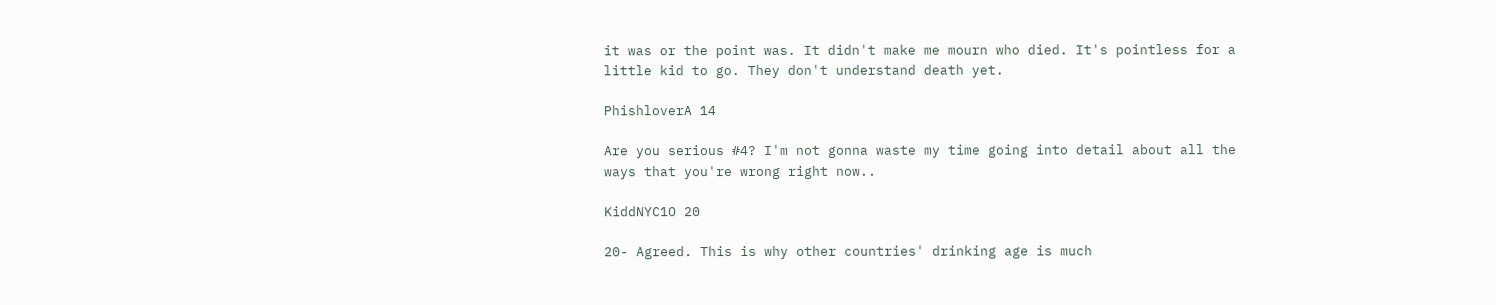it was or the point was. It didn't make me mourn who died. It's pointless for a little kid to go. They don't understand death yet.

PhishloverA 14

Are you serious #4? I'm not gonna waste my time going into detail about all the ways that you're wrong right now..

KiddNYC1O 20

20- Agreed. This is why other countries' drinking age is much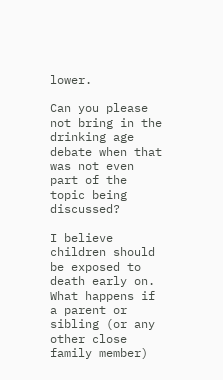lower.

Can you please not bring in the drinking age debate when that was not even part of the topic being discussed?

I believe children should be exposed to death early on. What happens if a parent or sibling (or any other close family member)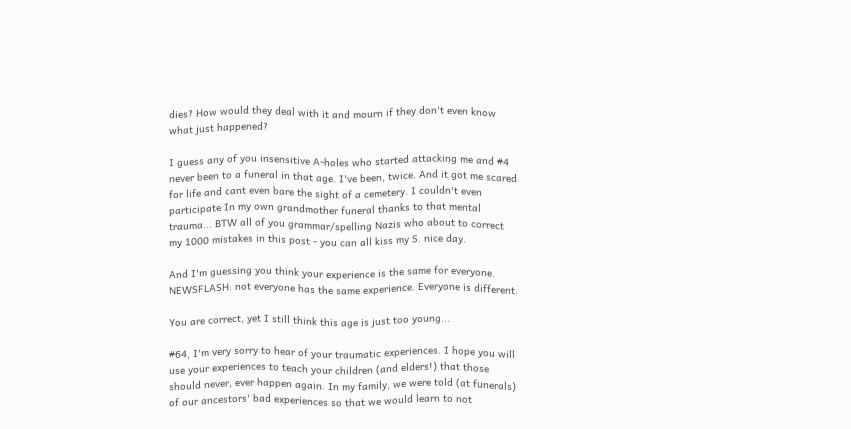dies? How would they deal with it and mourn if they don't even know what just happened?

I guess any of you insensitive A-holes who started attacking me and #4 never been to a funeral in that age. I've been, twice. And it got me scared for life and cant even bare the sight of a cemetery. I couldn't even participate In my own grandmother funeral thanks to that mental trauma... BTW all of you grammar/spelling Nazis who about to correct my 1000 mistakes in this post - you can all kiss my S. nice day.

And I'm guessing you think your experience is the same for everyone. NEWSFLASH: not everyone has the same experience. Everyone is different.

You are correct, yet I still think this age is just too young...

#64, I'm very sorry to hear of your traumatic experiences. I hope you will use your experiences to teach your children (and elders!) that those should never, ever happen again. In my family, we were told (at funerals) of our ancestors' bad experiences so that we would learn to not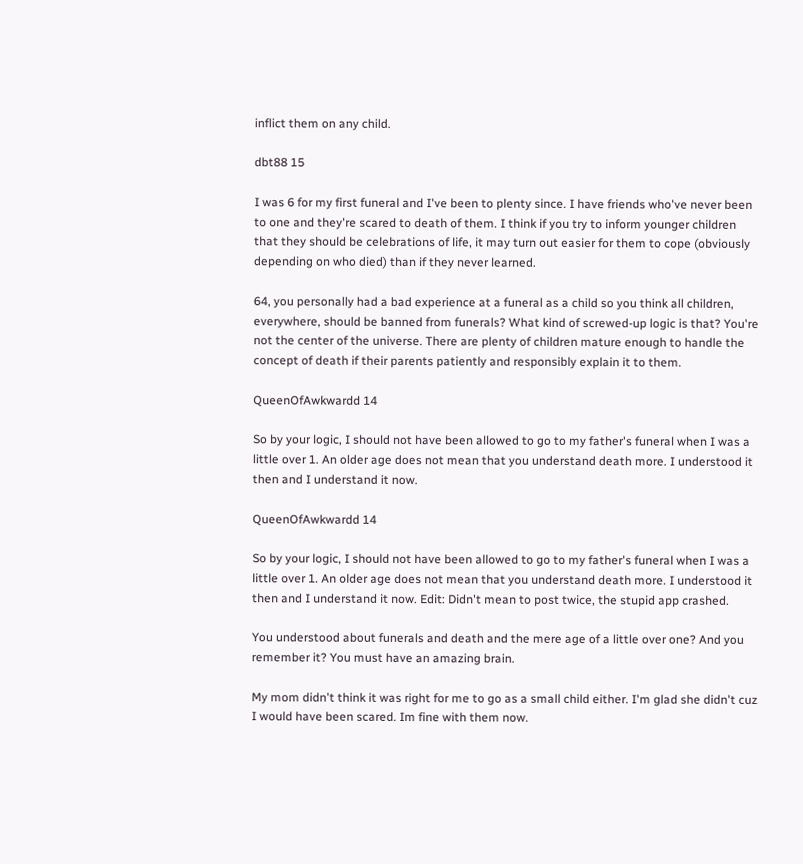inflict them on any child.

dbt88 15

I was 6 for my first funeral and I've been to plenty since. I have friends who've never been to one and they're scared to death of them. I think if you try to inform younger children that they should be celebrations of life, it may turn out easier for them to cope (obviously depending on who died) than if they never learned.

64, you personally had a bad experience at a funeral as a child so you think all children, everywhere, should be banned from funerals? What kind of screwed-up logic is that? You're not the center of the universe. There are plenty of children mature enough to handle the concept of death if their parents patiently and responsibly explain it to them.

QueenOfAwkwardd 14

So by your logic, I should not have been allowed to go to my father's funeral when I was a little over 1. An older age does not mean that you understand death more. I understood it then and I understand it now.

QueenOfAwkwardd 14

So by your logic, I should not have been allowed to go to my father's funeral when I was a little over 1. An older age does not mean that you understand death more. I understood it then and I understand it now. Edit: Didn't mean to post twice, the stupid app crashed.

You understood about funerals and death and the mere age of a little over one? And you remember it? You must have an amazing brain.

My mom didn't think it was right for me to go as a small child either. I'm glad she didn't cuz I would have been scared. Im fine with them now.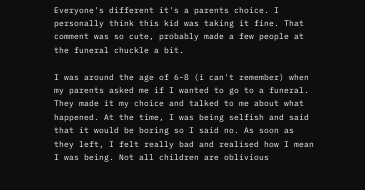Everyone's different it's a parents choice. I personally think this kid was taking it fine. That comment was so cute, probably made a few people at the funeral chuckle a bit.

I was around the age of 6-8 (i can't remember) when my parents asked me if I wanted to go to a funeral. They made it my choice and talked to me about what happened. At the time, I was being selfish and said that it would be boring so I said no. As soon as they left, I felt really bad and realised how I mean I was being. Not all children are oblivious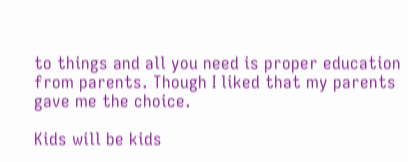to things and all you need is proper education from parents. Though I liked that my parents gave me the choice.

Kids will be kids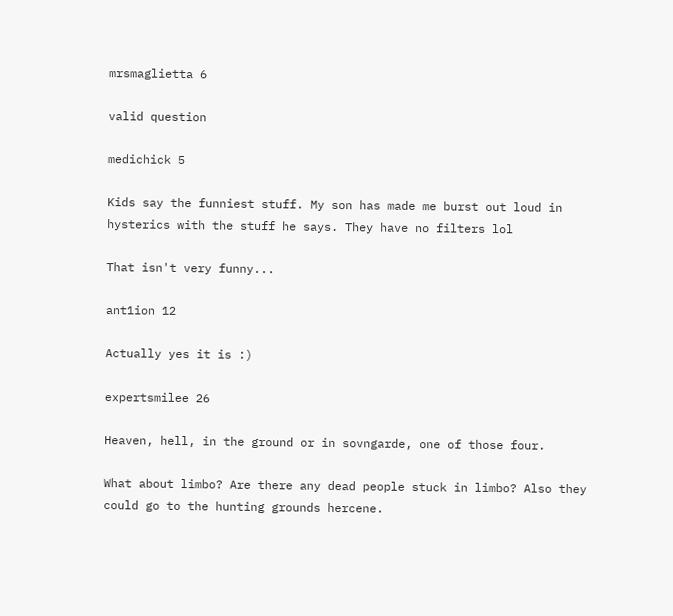mrsmaglietta 6

valid question

medichick 5

Kids say the funniest stuff. My son has made me burst out loud in hysterics with the stuff he says. They have no filters lol

That isn't very funny...

ant1ion 12

Actually yes it is :)

expertsmilee 26

Heaven, hell, in the ground or in sovngarde, one of those four.

What about limbo? Are there any dead people stuck in limbo? Also they could go to the hunting grounds hercene.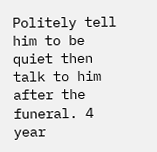Politely tell him to be quiet then talk to him after the funeral. 4 year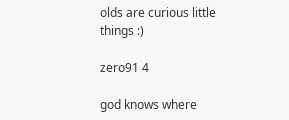olds are curious little things :)

zero91 4

god knows where